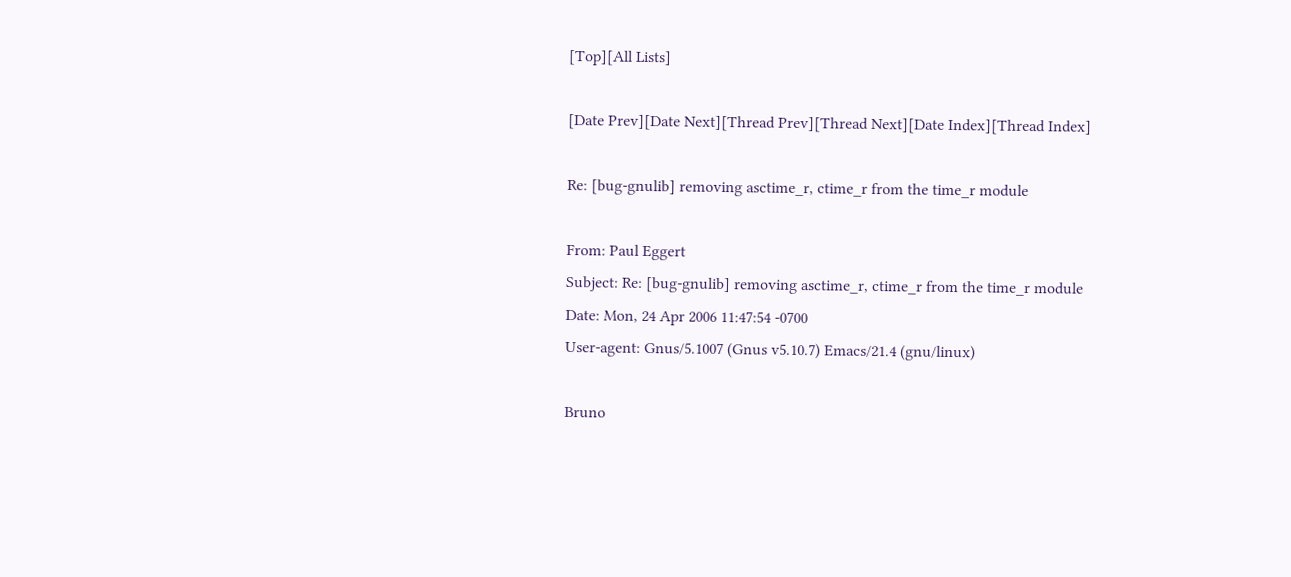[Top][All Lists]

[Date Prev][Date Next][Thread Prev][Thread Next][Date Index][Thread Index]

Re: [bug-gnulib] removing asctime_r, ctime_r from the time_r module

From: Paul Eggert
Subject: Re: [bug-gnulib] removing asctime_r, ctime_r from the time_r module
Date: Mon, 24 Apr 2006 11:47:54 -0700
User-agent: Gnus/5.1007 (Gnus v5.10.7) Emacs/21.4 (gnu/linux)

Bruno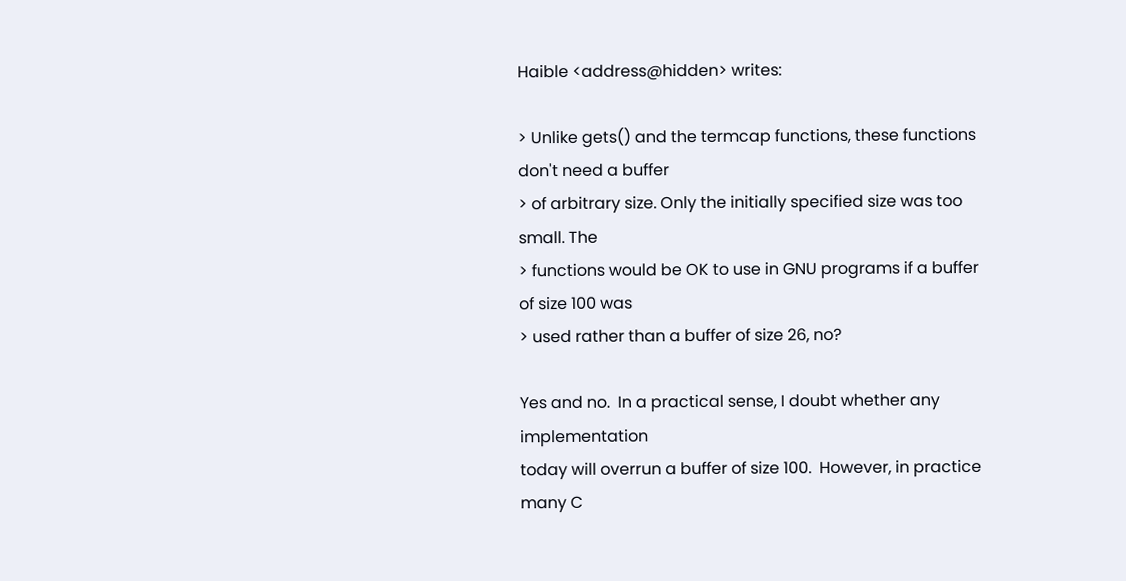Haible <address@hidden> writes:

> Unlike gets() and the termcap functions, these functions don't need a buffer
> of arbitrary size. Only the initially specified size was too small. The
> functions would be OK to use in GNU programs if a buffer of size 100 was
> used rather than a buffer of size 26, no?

Yes and no.  In a practical sense, I doubt whether any implementation
today will overrun a buffer of size 100.  However, in practice many C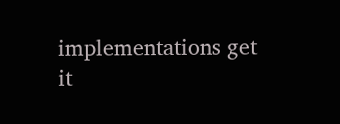implementations get it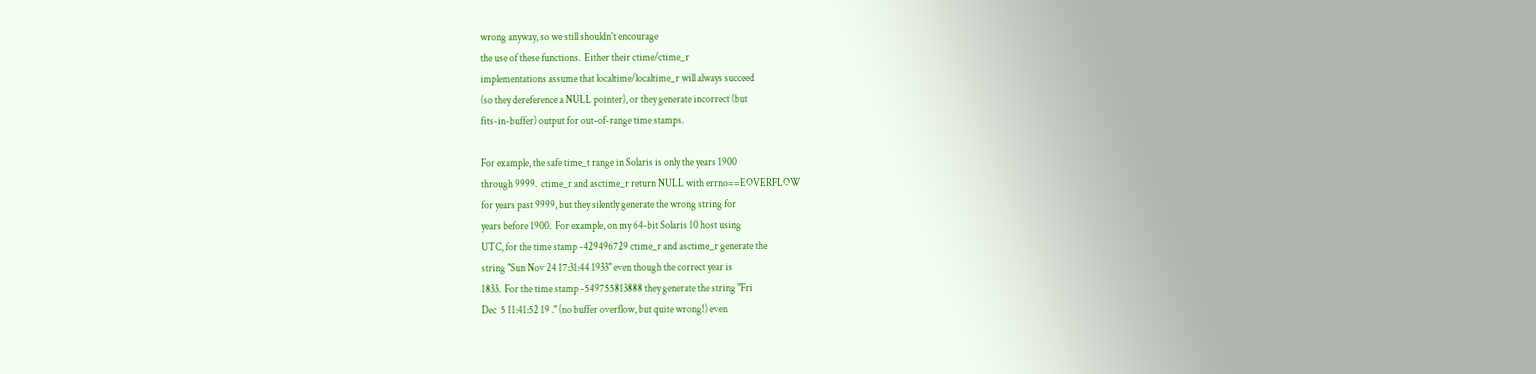wrong anyway, so we still shouldn't encourage
the use of these functions.  Either their ctime/ctime_r
implementations assume that localtime/localtime_r will always succeed
(so they dereference a NULL pointer), or they generate incorrect (but
fits-in-buffer) output for out-of-range time stamps.

For example, the safe time_t range in Solaris is only the years 1900
through 9999.  ctime_r and asctime_r return NULL with errno==EOVERFLOW
for years past 9999, but they silently generate the wrong string for
years before 1900.  For example, on my 64-bit Solaris 10 host using
UTC, for the time stamp -429496729 ctime_r and asctime_r generate the
string "Sun Nov 24 17:31:44 1933" even though the correct year is
1833.  For the time stamp -549755813888 they generate the string "Fri
Dec  5 11:41:52 19 ." (no buffer overflow, but quite wrong!) even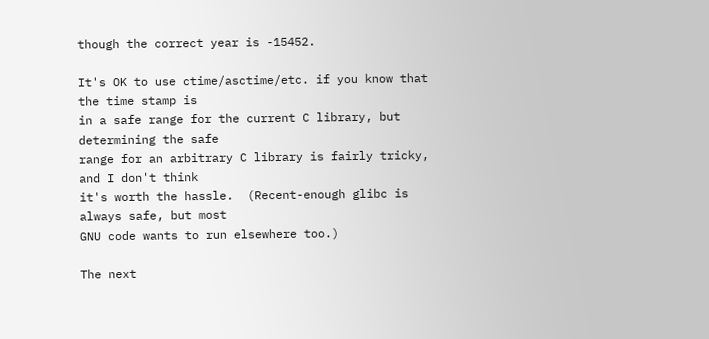though the correct year is -15452.

It's OK to use ctime/asctime/etc. if you know that the time stamp is
in a safe range for the current C library, but determining the safe
range for an arbitrary C library is fairly tricky, and I don't think
it's worth the hassle.  (Recent-enough glibc is always safe, but most
GNU code wants to run elsewhere too.)

The next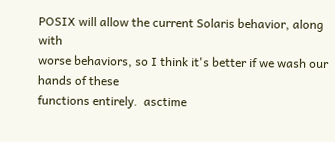POSIX will allow the current Solaris behavior, along with
worse behaviors, so I think it's better if we wash our hands of these
functions entirely.  asctime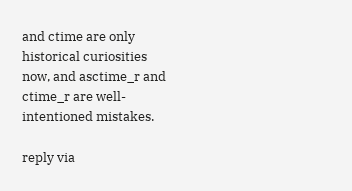and ctime are only historical curiosities
now, and asctime_r and ctime_r are well-intentioned mistakes.

reply via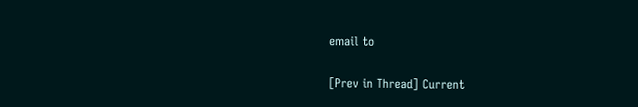email to

[Prev in Thread] Current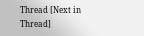Thread [Next in Thread]